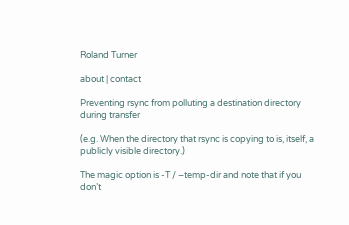Roland Turner

about | contact

Preventing rsync from polluting a destination directory during transfer

(e.g. When the directory that rsync is copying to is, itself, a publicly visible directory.)

The magic option is -T / –temp-dir and note that if you don’t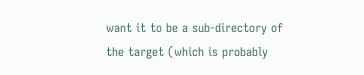want it to be a sub-directory of the target (which is probably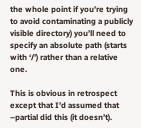the whole point if you’re trying to avoid contaminating a publicly visible directory) you’ll need to specify an absolute path (starts with ‘/’) rather than a relative one.

This is obvious in retrospect except that I’d assumed that –partial did this (it doesn’t).